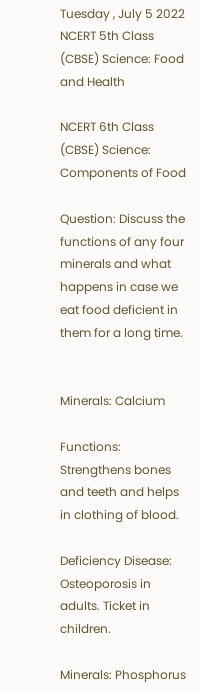Tuesday , July 5 2022
NCERT 5th Class (CBSE) Science: Food and Health

NCERT 6th Class (CBSE) Science: Components of Food

Question: Discuss the functions of any four minerals and what happens in case we eat food deficient in them for a long time.


Minerals: Calcium

Functions: Strengthens bones and teeth and helps in clothing of blood.

Deficiency Disease: Osteoporosis in adults. Ticket in children.

Minerals: Phosphorus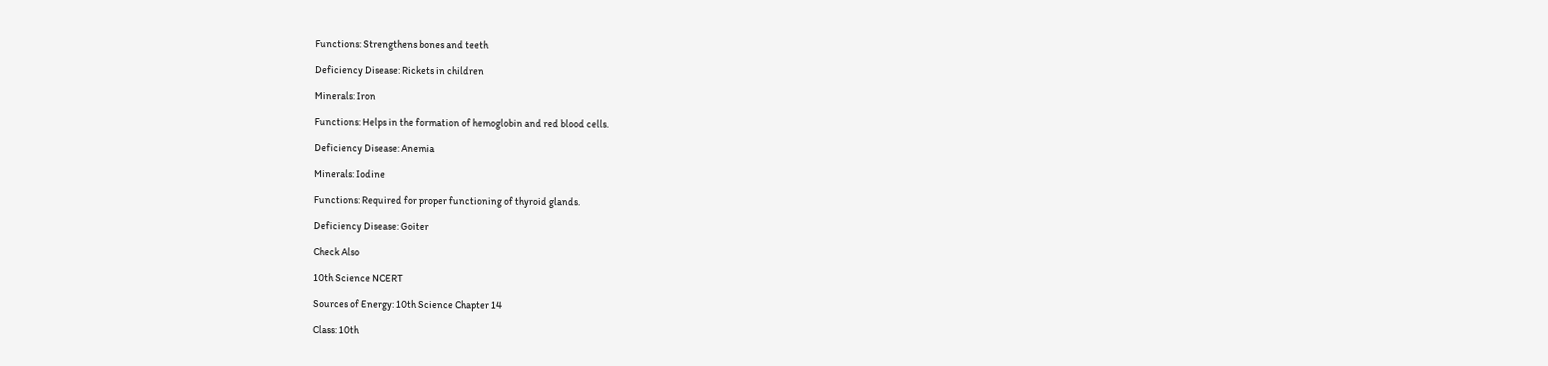Functions: Strengthens bones and teeth

Deficiency Disease: Rickets in children

Minerals: Iron

Functions: Helps in the formation of hemoglobin and red blood cells.

Deficiency Disease: Anemia

Minerals: Iodine

Functions: Required for proper functioning of thyroid glands.

Deficiency Disease: Goiter

Check Also

10th Science NCERT

Sources of Energy: 10th Science Chapter 14

Class: 10th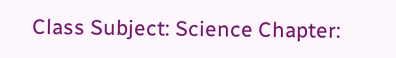Class Subject: Science Chapter: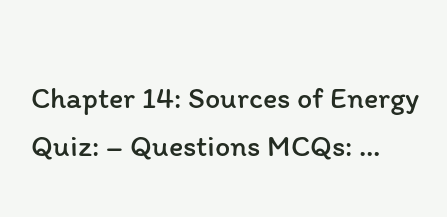Chapter 14: Sources of Energy Quiz: – Questions MCQs: …